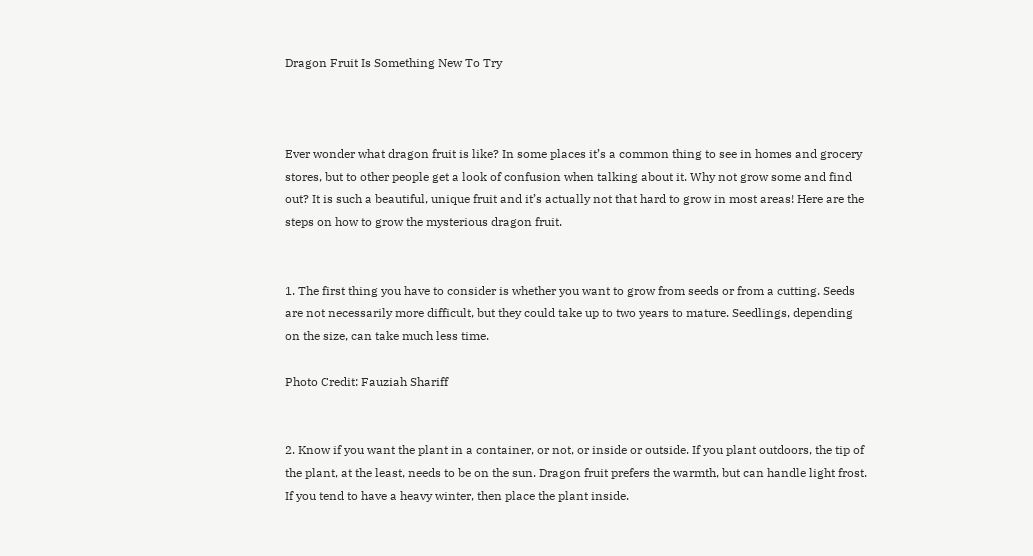Dragon Fruit Is Something New To Try



Ever wonder what dragon fruit is like? In some places it’s a common thing to see in homes and grocery stores, but to other people get a look of confusion when talking about it. Why not grow some and find out? It is such a beautiful, unique fruit and it’s actually not that hard to grow in most areas! Here are the steps on how to grow the mysterious dragon fruit.


1. The first thing you have to consider is whether you want to grow from seeds or from a cutting. Seeds are not necessarily more difficult, but they could take up to two years to mature. Seedlings, depending on the size, can take much less time.

Photo Credit: Fauziah Shariff


2. Know if you want the plant in a container, or not, or inside or outside. If you plant outdoors, the tip of the plant, at the least, needs to be on the sun. Dragon fruit prefers the warmth, but can handle light frost. If you tend to have a heavy winter, then place the plant inside.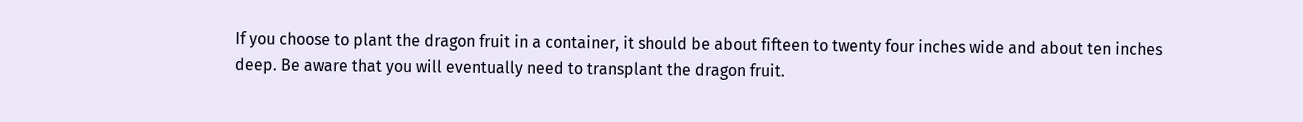If you choose to plant the dragon fruit in a container, it should be about fifteen to twenty four inches wide and about ten inches deep. Be aware that you will eventually need to transplant the dragon fruit.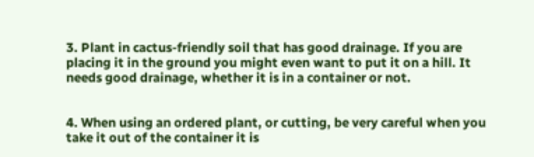3. Plant in cactus-friendly soil that has good drainage. If you are placing it in the ground you might even want to put it on a hill. It needs good drainage, whether it is in a container or not.


4. When using an ordered plant, or cutting, be very careful when you take it out of the container it is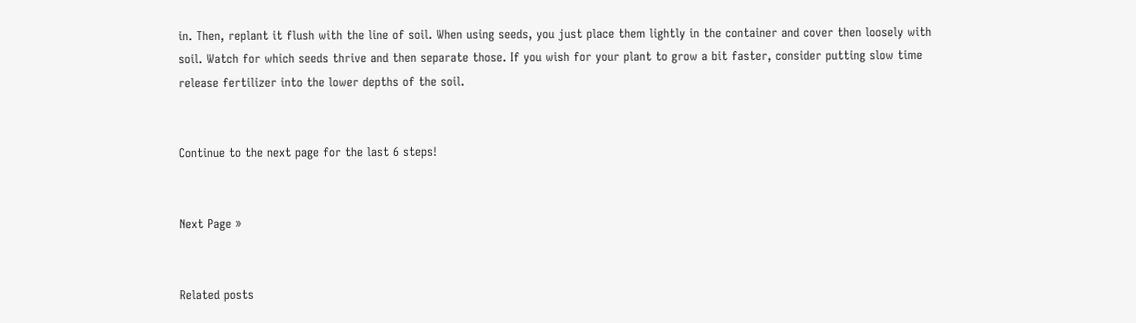in. Then, replant it flush with the line of soil. When using seeds, you just place them lightly in the container and cover then loosely with soil. Watch for which seeds thrive and then separate those. If you wish for your plant to grow a bit faster, consider putting slow time release fertilizer into the lower depths of the soil.


Continue to the next page for the last 6 steps!


Next Page »


Related posts